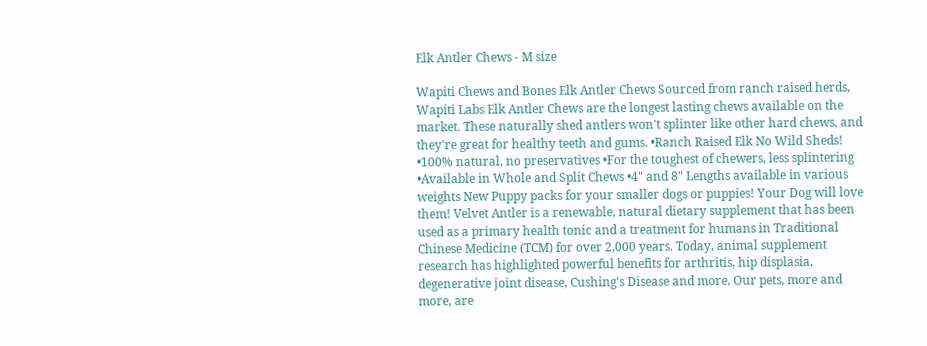Elk Antler Chews - M size

Wapiti Chews and Bones Elk Antler Chews Sourced from ranch raised herds, Wapiti Labs Elk Antler Chews are the longest lasting chews available on the market. These naturally shed antlers won't splinter like other hard chews, and they're great for healthy teeth and gums. •Ranch Raised Elk No Wild Sheds! •100% natural, no preservatives •For the toughest of chewers, less splintering •Available in Whole and Split Chews •4" and 8" Lengths available in various weights New Puppy packs for your smaller dogs or puppies! Your Dog will love them! Velvet Antler is a renewable, natural dietary supplement that has been used as a primary health tonic and a treatment for humans in Traditional Chinese Medicine (TCM) for over 2,000 years. Today, animal supplement research has highlighted powerful benefits for arthritis, hip displasia, degenerative joint disease, Cushing's Disease and more. Our pets, more and more, are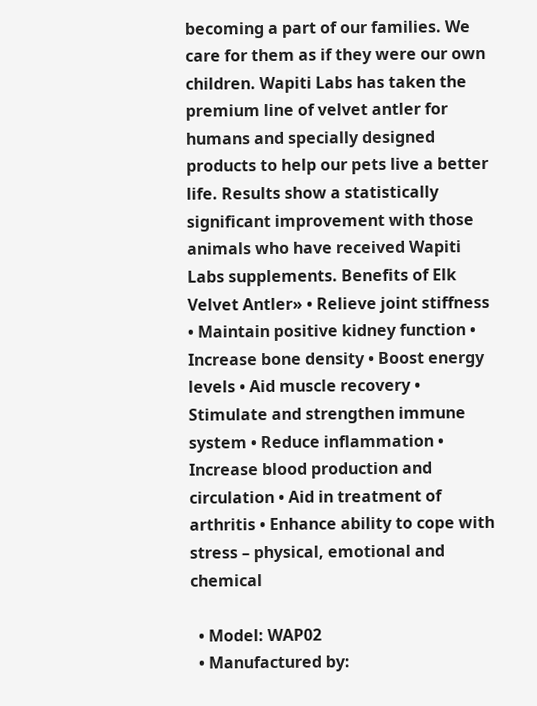becoming a part of our families. We care for them as if they were our own children. Wapiti Labs has taken the premium line of velvet antler for humans and specially designed products to help our pets live a better life. Results show a statistically significant improvement with those animals who have received Wapiti Labs supplements. Benefits of Elk Velvet Antler» • Relieve joint stiffness • Maintain positive kidney function • Increase bone density • Boost energy levels • Aid muscle recovery • Stimulate and strengthen immune system • Reduce inflammation • Increase blood production and circulation • Aid in treatment of arthritis • Enhance ability to cope with stress – physical, emotional and chemical

  • Model: WAP02
  • Manufactured by: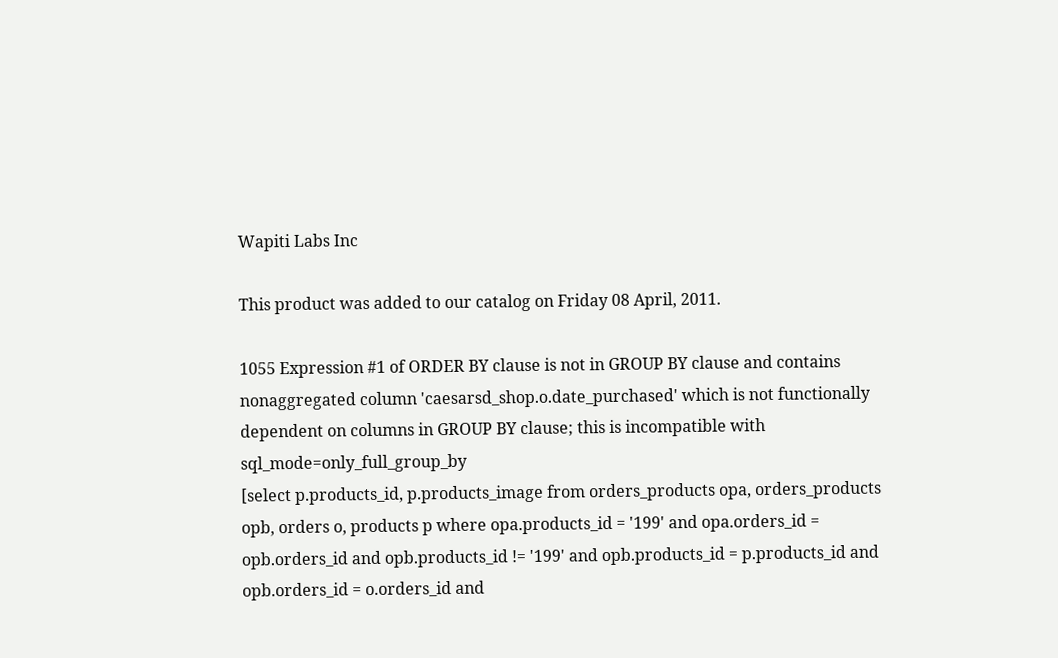Wapiti Labs Inc

This product was added to our catalog on Friday 08 April, 2011.

1055 Expression #1 of ORDER BY clause is not in GROUP BY clause and contains nonaggregated column 'caesarsd_shop.o.date_purchased' which is not functionally dependent on columns in GROUP BY clause; this is incompatible with sql_mode=only_full_group_by
[select p.products_id, p.products_image from orders_products opa, orders_products opb, orders o, products p where opa.products_id = '199' and opa.orders_id = opb.orders_id and opb.products_id != '199' and opb.products_id = p.products_id and opb.orders_id = o.orders_id and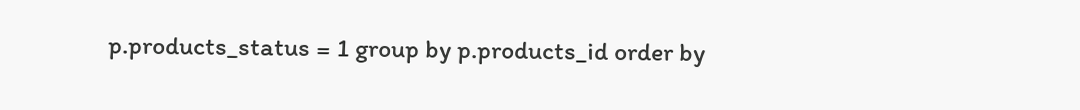p.products_status = 1 group by p.products_id order by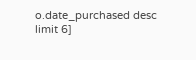o.date_purchased desc limit 6]